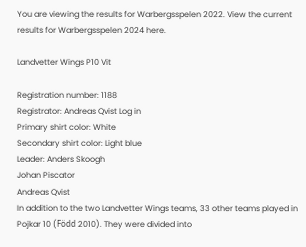You are viewing the results for Warbergsspelen 2022. View the current results for Warbergsspelen 2024 here.

Landvetter Wings P10 Vit

Registration number: 1188
Registrator: Andreas Qvist Log in
Primary shirt color: White
Secondary shirt color: Light blue
Leader: Anders Skoogh
Johan Piscator
Andreas Qvist
In addition to the two Landvetter Wings teams, 33 other teams played in Pojkar 10 (Född 2010). They were divided into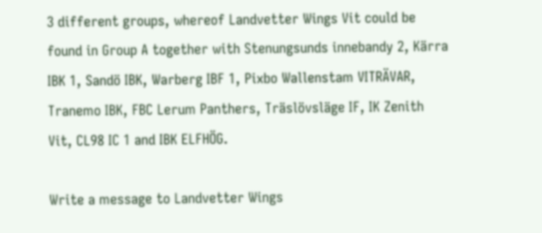3 different groups, whereof Landvetter Wings Vit could be found in Group A together with Stenungsunds innebandy 2, Kärra IBK 1, Sandö IBK, Warberg IBF 1, Pixbo Wallenstam VITRÄVAR, Tranemo IBK, FBC Lerum Panthers, Träslövsläge IF, IK Zenith Vit, CL98 IC 1 and IBK ELFHÖG.

Write a message to Landvetter Wings